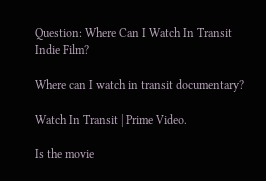Question: Where Can I Watch In Transit Indie Film?

Where can I watch in transit documentary?

Watch In Transit | Prime Video.

Is the movie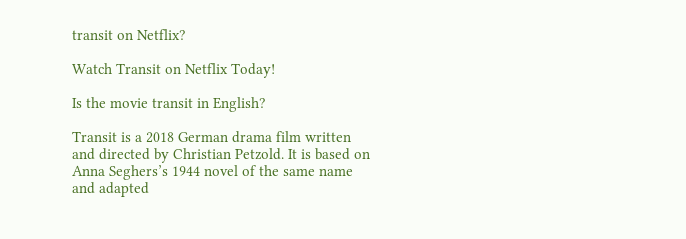transit on Netflix?

Watch Transit on Netflix Today!

Is the movie transit in English?

Transit is a 2018 German drama film written and directed by Christian Petzold. It is based on Anna Seghers’s 1944 novel of the same name and adapted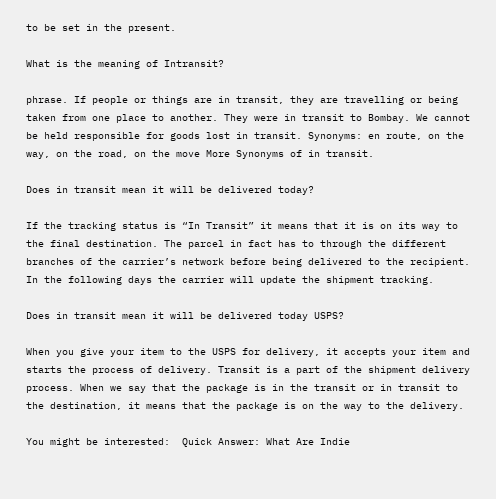to be set in the present.

What is the meaning of Intransit?

phrase. If people or things are in transit, they are travelling or being taken from one place to another. They were in transit to Bombay. We cannot be held responsible for goods lost in transit. Synonyms: en route, on the way, on the road, on the move More Synonyms of in transit.

Does in transit mean it will be delivered today?

If the tracking status is “In Transit” it means that it is on its way to the final destination. The parcel in fact has to through the different branches of the carrier’s network before being delivered to the recipient. In the following days the carrier will update the shipment tracking.

Does in transit mean it will be delivered today USPS?

When you give your item to the USPS for delivery, it accepts your item and starts the process of delivery. Transit is a part of the shipment delivery process. When we say that the package is in the transit or in transit to the destination, it means that the package is on the way to the delivery.

You might be interested:  Quick Answer: What Are Indie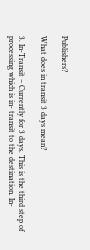Publishers?

What does in transit 3 days mean?

3. In-Transit – Currently for 3 days. This is the third step of processing which is in- transit to the destination. In-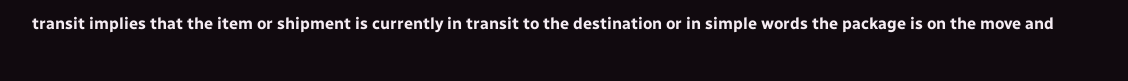transit implies that the item or shipment is currently in transit to the destination or in simple words the package is on the move and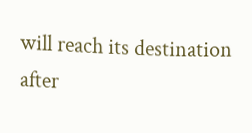will reach its destination after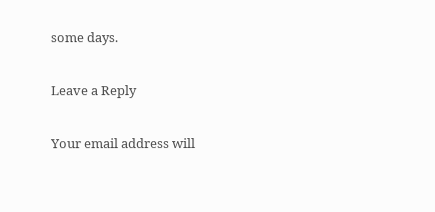some days.

Leave a Reply

Your email address will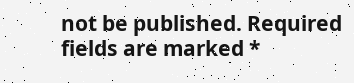not be published. Required fields are marked *